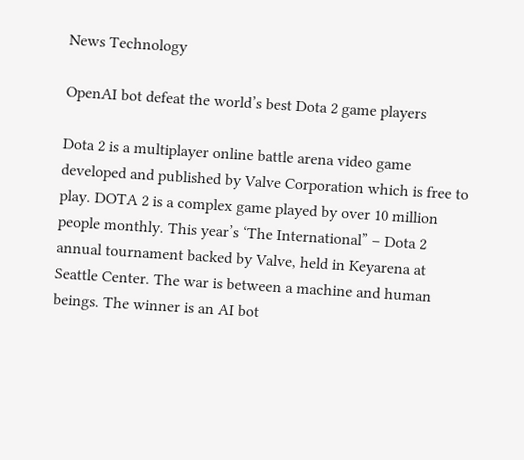News Technology

OpenAI bot defeat the world’s best Dota 2 game players

Dota 2 is a multiplayer online battle arena video game developed and published by Valve Corporation which is free to play. DOTA 2 is a complex game played by over 10 million people monthly. This year’s ‘The International” – Dota 2 annual tournament backed by Valve, held in Keyarena at Seattle Center. The war is between a machine and human beings. The winner is an AI bot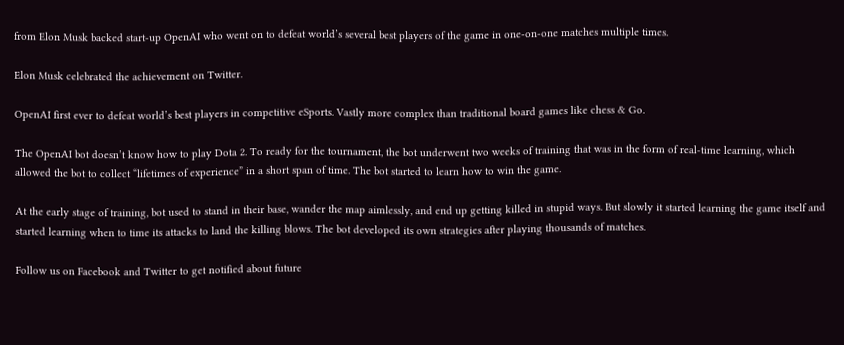from Elon Musk backed start-up OpenAI who went on to defeat world’s several best players of the game in one-on-one matches multiple times.

Elon Musk celebrated the achievement on Twitter.

OpenAI first ever to defeat world’s best players in competitive eSports. Vastly more complex than traditional board games like chess & Go.

The OpenAI bot doesn’t know how to play Dota 2. To ready for the tournament, the bot underwent two weeks of training that was in the form of real-time learning, which allowed the bot to collect “lifetimes of experience” in a short span of time. The bot started to learn how to win the game.

At the early stage of training, bot used to stand in their base, wander the map aimlessly, and end up getting killed in stupid ways. But slowly it started learning the game itself and started learning when to time its attacks to land the killing blows. The bot developed its own strategies after playing thousands of matches.

Follow us on Facebook and Twitter to get notified about future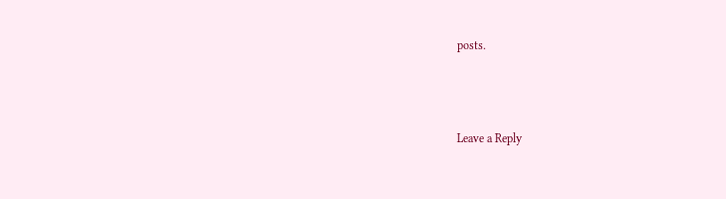posts.



Leave a Reply